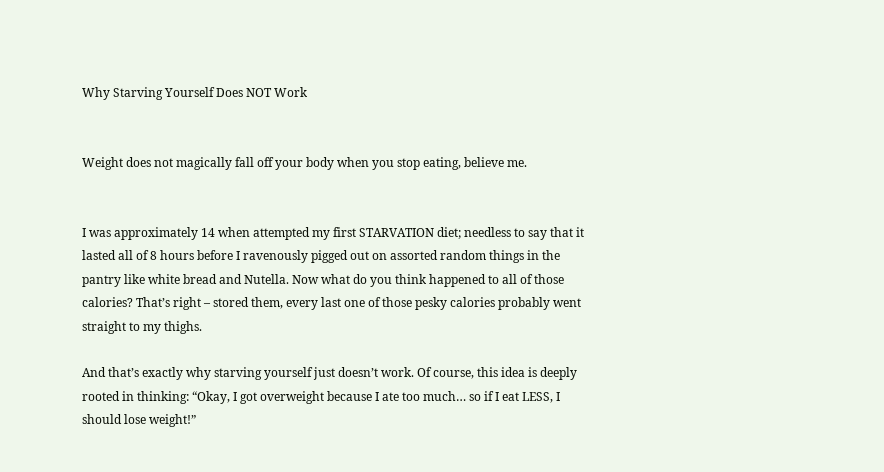Why Starving Yourself Does NOT Work


Weight does not magically fall off your body when you stop eating, believe me.


I was approximately 14 when attempted my first STARVATION diet; needless to say that it lasted all of 8 hours before I ravenously pigged out on assorted random things in the pantry like white bread and Nutella. Now what do you think happened to all of those calories? That’s right – stored them, every last one of those pesky calories probably went straight to my thighs.

And that’s exactly why starving yourself just doesn’t work. Of course, this idea is deeply rooted in thinking: “Okay, I got overweight because I ate too much… so if I eat LESS, I should lose weight!”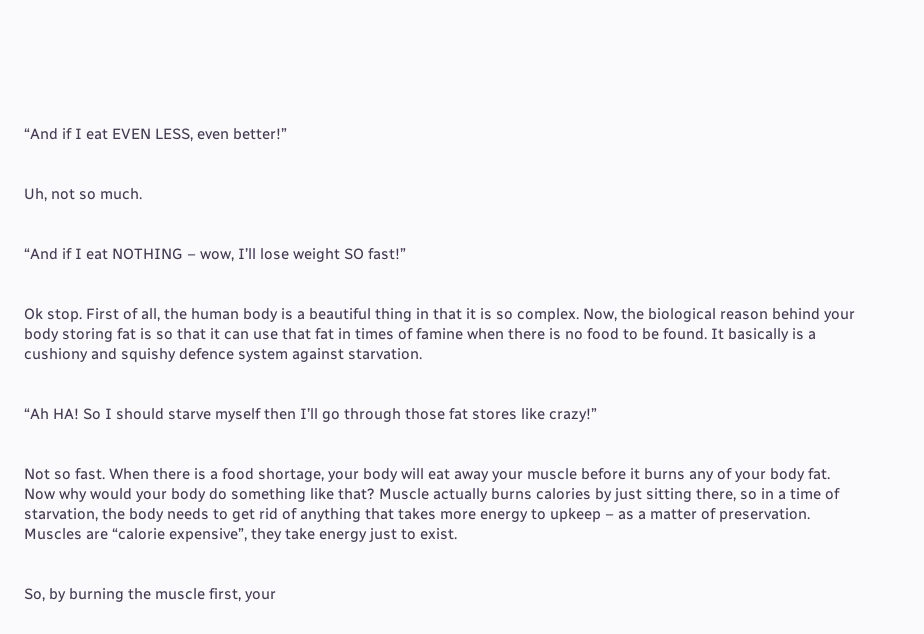“And if I eat EVEN LESS, even better!”


Uh, not so much.


“And if I eat NOTHING – wow, I’ll lose weight SO fast!”


Ok stop. First of all, the human body is a beautiful thing in that it is so complex. Now, the biological reason behind your body storing fat is so that it can use that fat in times of famine when there is no food to be found. It basically is a cushiony and squishy defence system against starvation.


“Ah HA! So I should starve myself then I’ll go through those fat stores like crazy!”


Not so fast. When there is a food shortage, your body will eat away your muscle before it burns any of your body fat. Now why would your body do something like that? Muscle actually burns calories by just sitting there, so in a time of starvation, the body needs to get rid of anything that takes more energy to upkeep – as a matter of preservation. Muscles are “calorie expensive”, they take energy just to exist.


So, by burning the muscle first, your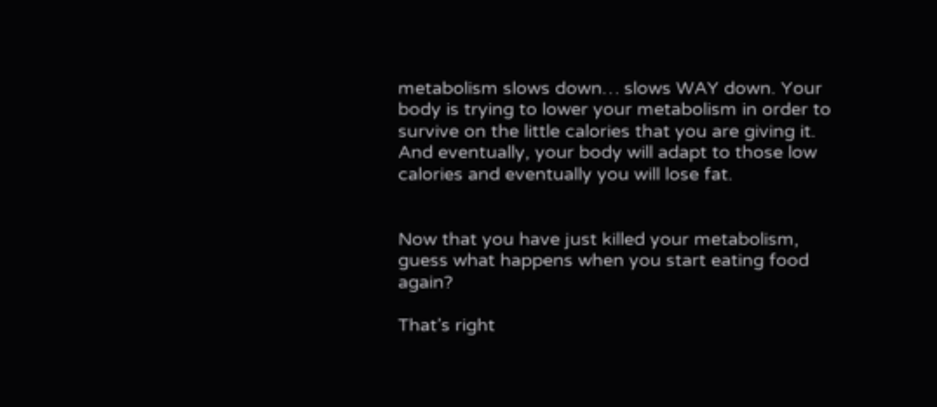metabolism slows down… slows WAY down. Your body is trying to lower your metabolism in order to survive on the little calories that you are giving it. And eventually, your body will adapt to those low calories and eventually you will lose fat.


Now that you have just killed your metabolism, guess what happens when you start eating food again?

That’s right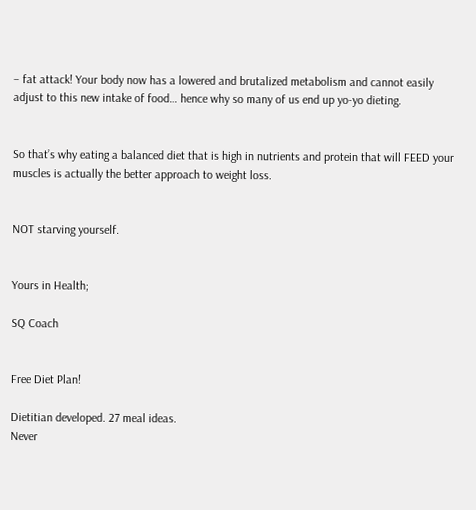– fat attack! Your body now has a lowered and brutalized metabolism and cannot easily adjust to this new intake of food… hence why so many of us end up yo-yo dieting.


So that’s why eating a balanced diet that is high in nutrients and protein that will FEED your muscles is actually the better approach to weight loss.


NOT starving yourself.


Yours in Health;

SQ Coach


Free Diet Plan!

Dietitian developed. 27 meal ideas.
Never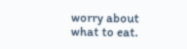worry about what to eat.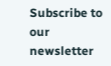Subscribe to our newsletter